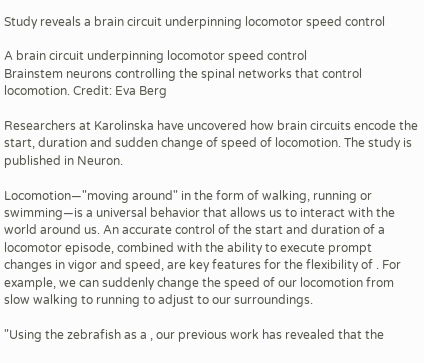Study reveals a brain circuit underpinning locomotor speed control

A brain circuit underpinning locomotor speed control
Brainstem neurons controlling the spinal networks that control locomotion. Credit: Eva Berg

Researchers at Karolinska have uncovered how brain circuits encode the start, duration and sudden change of speed of locomotion. The study is published in Neuron.

Locomotion—"moving around" in the form of walking, running or swimming—is a universal behavior that allows us to interact with the world around us. An accurate control of the start and duration of a locomotor episode, combined with the ability to execute prompt changes in vigor and speed, are key features for the flexibility of . For example, we can suddenly change the speed of our locomotion from slow walking to running to adjust to our surroundings.

"Using the zebrafish as a , our previous work has revealed that the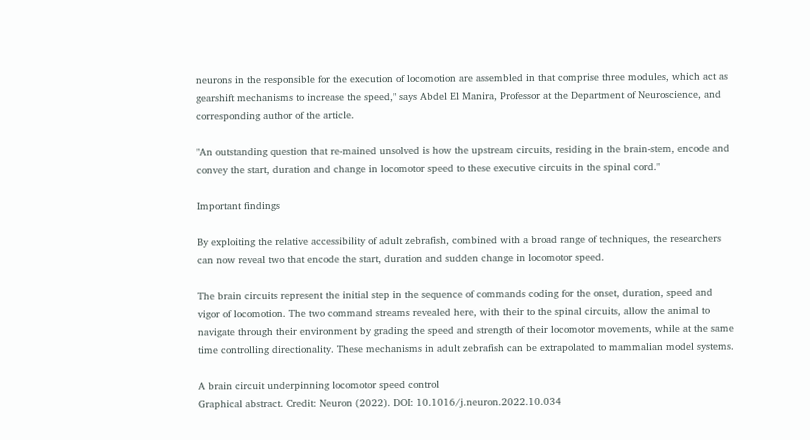neurons in the responsible for the execution of locomotion are assembled in that comprise three modules, which act as gearshift mechanisms to increase the speed," says Abdel El Manira, Professor at the Department of Neuroscience, and corresponding author of the article.

"An outstanding question that re-mained unsolved is how the upstream circuits, residing in the brain-stem, encode and convey the start, duration and change in locomotor speed to these executive circuits in the spinal cord."

Important findings

By exploiting the relative accessibility of adult zebrafish, combined with a broad range of techniques, the researchers can now reveal two that encode the start, duration and sudden change in locomotor speed.

The brain circuits represent the initial step in the sequence of commands coding for the onset, duration, speed and vigor of locomotion. The two command streams revealed here, with their to the spinal circuits, allow the animal to navigate through their environment by grading the speed and strength of their locomotor movements, while at the same time controlling directionality. These mechanisms in adult zebrafish can be extrapolated to mammalian model systems.

A brain circuit underpinning locomotor speed control
Graphical abstract. Credit: Neuron (2022). DOI: 10.1016/j.neuron.2022.10.034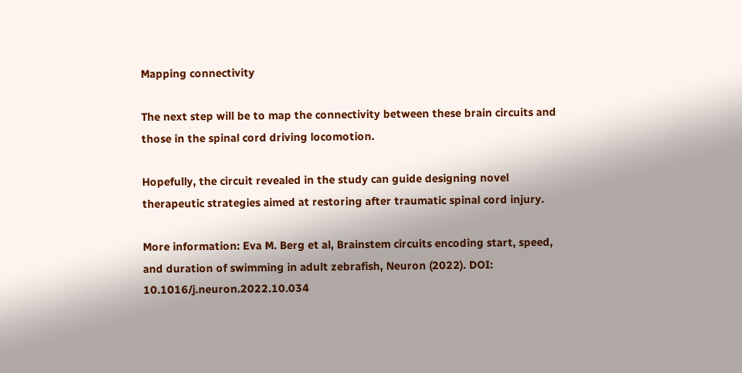Mapping connectivity

The next step will be to map the connectivity between these brain circuits and those in the spinal cord driving locomotion.

Hopefully, the circuit revealed in the study can guide designing novel therapeutic strategies aimed at restoring after traumatic spinal cord injury.

More information: Eva M. Berg et al, Brainstem circuits encoding start, speed, and duration of swimming in adult zebrafish, Neuron (2022). DOI: 10.1016/j.neuron.2022.10.034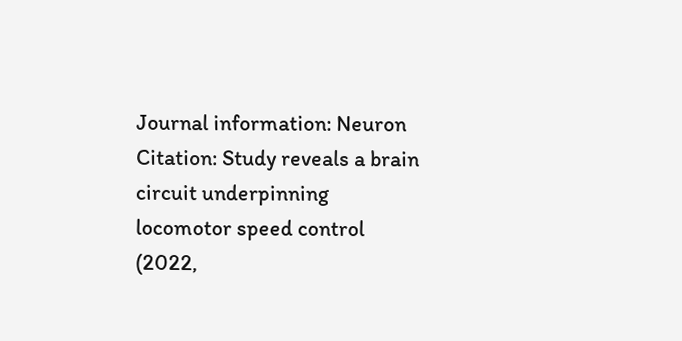Journal information: Neuron
Citation: Study reveals a brain circuit underpinning locomotor speed control (2022,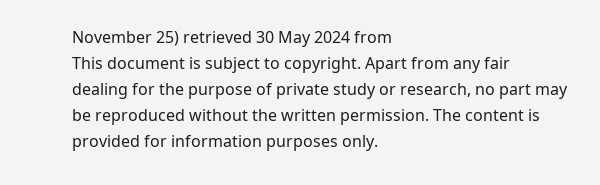November 25) retrieved 30 May 2024 from
This document is subject to copyright. Apart from any fair dealing for the purpose of private study or research, no part may be reproduced without the written permission. The content is provided for information purposes only.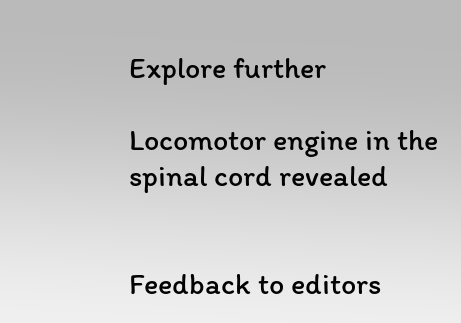Explore further

Locomotor engine in the spinal cord revealed


Feedback to editors